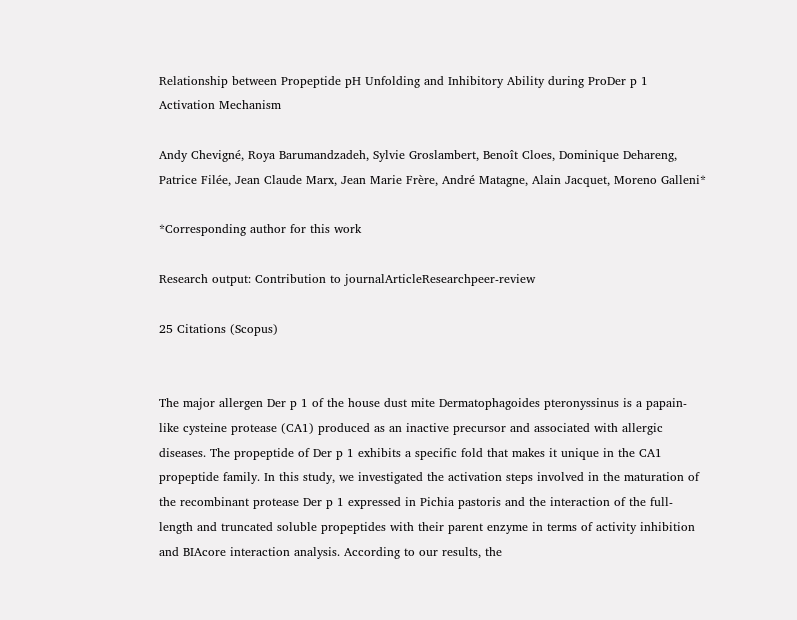Relationship between Propeptide pH Unfolding and Inhibitory Ability during ProDer p 1 Activation Mechanism

Andy Chevigné, Roya Barumandzadeh, Sylvie Groslambert, Benoît Cloes, Dominique Dehareng, Patrice Filée, Jean Claude Marx, Jean Marie Frère, André Matagne, Alain Jacquet, Moreno Galleni*

*Corresponding author for this work

Research output: Contribution to journalArticleResearchpeer-review

25 Citations (Scopus)


The major allergen Der p 1 of the house dust mite Dermatophagoides pteronyssinus is a papain-like cysteine protease (CA1) produced as an inactive precursor and associated with allergic diseases. The propeptide of Der p 1 exhibits a specific fold that makes it unique in the CA1 propeptide family. In this study, we investigated the activation steps involved in the maturation of the recombinant protease Der p 1 expressed in Pichia pastoris and the interaction of the full-length and truncated soluble propeptides with their parent enzyme in terms of activity inhibition and BIAcore interaction analysis. According to our results, the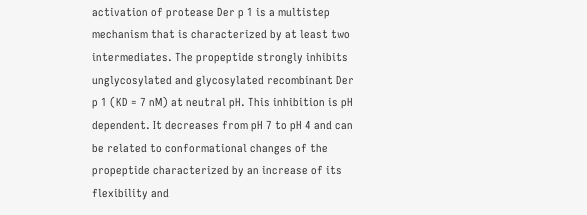activation of protease Der p 1 is a multistep mechanism that is characterized by at least two intermediates. The propeptide strongly inhibits unglycosylated and glycosylated recombinant Der p 1 (KD = 7 nM) at neutral pH. This inhibition is pH dependent. It decreases from pH 7 to pH 4 and can be related to conformational changes of the propeptide characterized by an increase of its flexibility and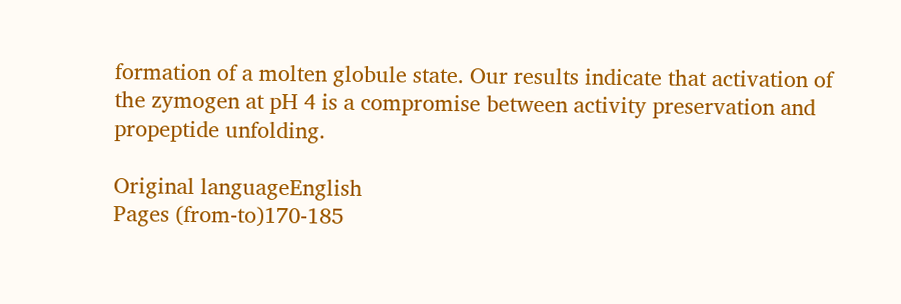formation of a molten globule state. Our results indicate that activation of the zymogen at pH 4 is a compromise between activity preservation and propeptide unfolding.

Original languageEnglish
Pages (from-to)170-185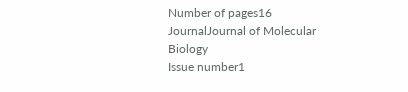Number of pages16
JournalJournal of Molecular Biology
Issue number1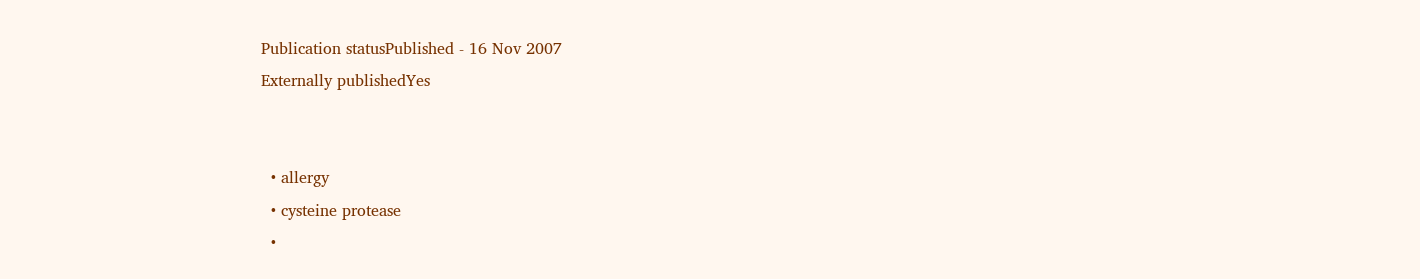Publication statusPublished - 16 Nov 2007
Externally publishedYes


  • allergy
  • cysteine protease
  •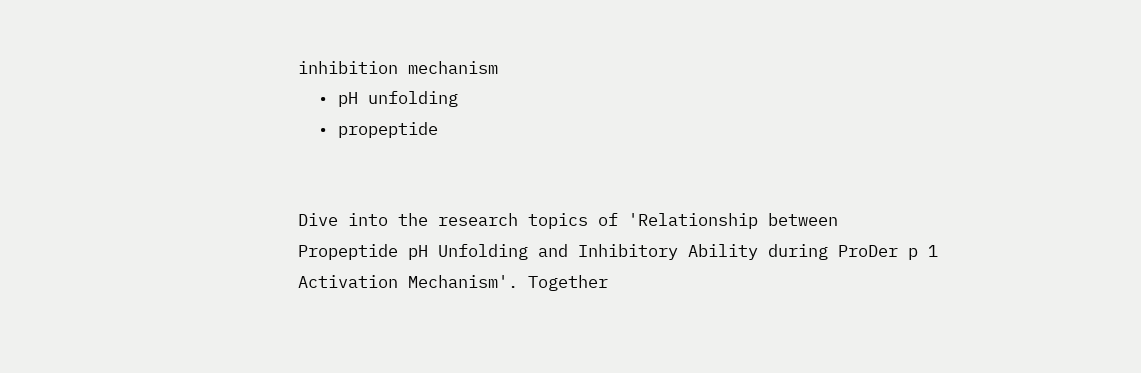inhibition mechanism
  • pH unfolding
  • propeptide


Dive into the research topics of 'Relationship between Propeptide pH Unfolding and Inhibitory Ability during ProDer p 1 Activation Mechanism'. Together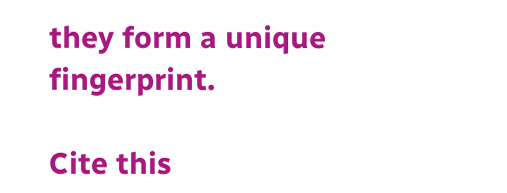they form a unique fingerprint.

Cite this